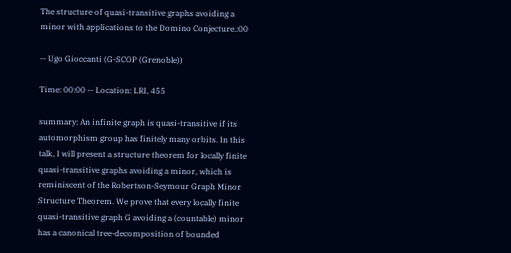The structure of quasi-transitive graphs avoiding a minor with applications to the Domino Conjecture.:00

-- Ugo Gioccanti (G-SCOP (Grenoble))

Time: 00:00 -- Location: LRI, 455

summary: An infinite graph is quasi-transitive if its automorphism group has finitely many orbits. In this talk, I will present a structure theorem for locally finite quasi-transitive graphs avoiding a minor, which is reminiscent of the Robertson-Seymour Graph Minor Structure Theorem. We prove that every locally finite quasi-transitive graph G avoiding a (countable) minor has a canonical tree-decomposition of bounded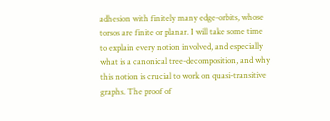adhesion with finitely many edge-orbits, whose torsos are finite or planar. I will take some time to explain every notion involved, and especially what is a canonical tree-decomposition, and why this notion is crucial to work on quasi-transitive graphs. The proof of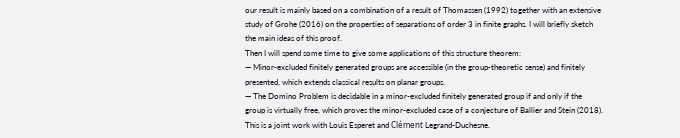our result is mainly based on a combination of a result of Thomassen (1992) together with an extensive study of Grohe (2016) on the properties of separations of order 3 in finite graphs. I will briefly sketch the main ideas of this proof.
Then I will spend some time to give some applications of this structure theorem:
— Minor-excluded finitely generated groups are accessible (in the group-theoretic sense) and finitely presented, which extends classical results on planar groups.
— The Domino Problem is decidable in a minor-excluded finitely generated group if and only if the group is virtually free, which proves the minor-excluded case of a conjecture of Ballier and Stein (2018).
This is a joint work with Louis Esperet and Clément Legrand-Duchesne.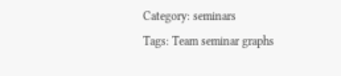Category: seminars
Tags: Team seminar graphs